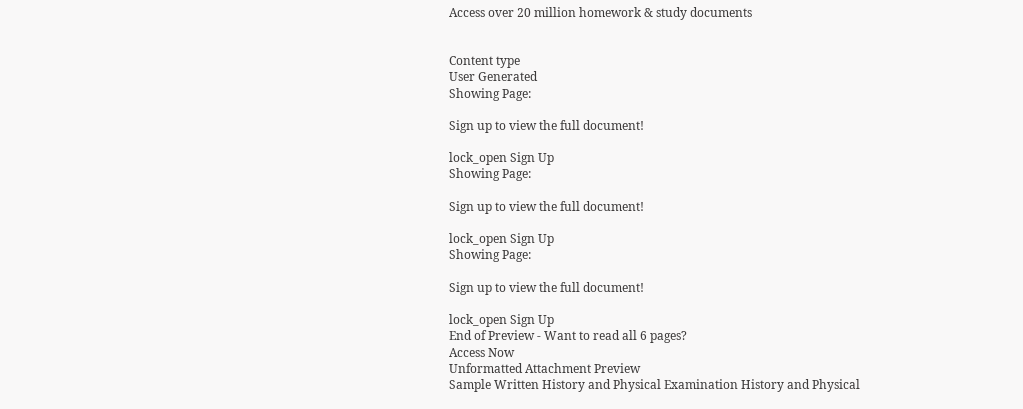Access over 20 million homework & study documents


Content type
User Generated
Showing Page:

Sign up to view the full document!

lock_open Sign Up
Showing Page:

Sign up to view the full document!

lock_open Sign Up
Showing Page:

Sign up to view the full document!

lock_open Sign Up
End of Preview - Want to read all 6 pages?
Access Now
Unformatted Attachment Preview
Sample Written History and Physical Examination History and Physical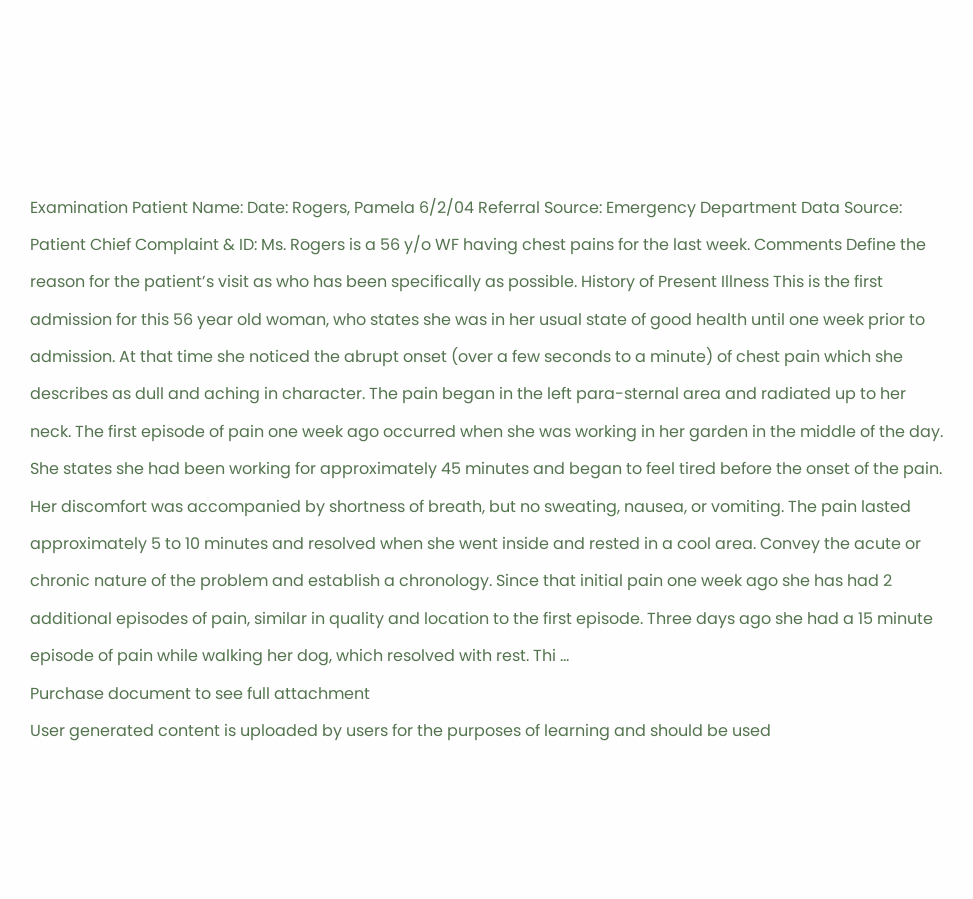Examination Patient Name: Date: Rogers, Pamela 6/2/04 Referral Source: Emergency Department Data Source: Patient Chief Complaint & ID: Ms. Rogers is a 56 y/o WF having chest pains for the last week. Comments Define the reason for the patient’s visit as who has been specifically as possible. History of Present Illness This is the first admission for this 56 year old woman, who states she was in her usual state of good health until one week prior to admission. At that time she noticed the abrupt onset (over a few seconds to a minute) of chest pain which she describes as dull and aching in character. The pain began in the left para-sternal area and radiated up to her neck. The first episode of pain one week ago occurred when she was working in her garden in the middle of the day. She states she had been working for approximately 45 minutes and began to feel tired before the onset of the pain. Her discomfort was accompanied by shortness of breath, but no sweating, nausea, or vomiting. The pain lasted approximately 5 to 10 minutes and resolved when she went inside and rested in a cool area. Convey the acute or chronic nature of the problem and establish a chronology. Since that initial pain one week ago she has had 2 additional episodes of pain, similar in quality and location to the first episode. Three days ago she had a 15 minute episode of pain while walking her dog, which resolved with rest. Thi ...
Purchase document to see full attachment
User generated content is uploaded by users for the purposes of learning and should be used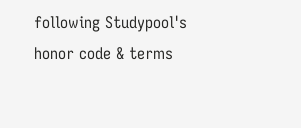following Studypool's honor code & terms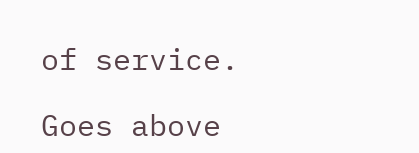of service.

Goes above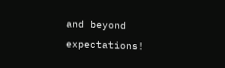and beyond expectations!